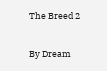The Breed 2

By Dream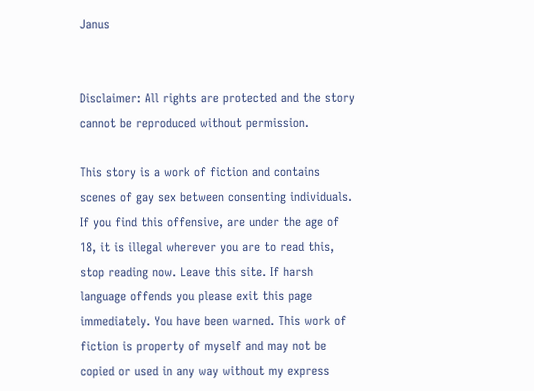Janus


Disclaimer: All rights are protected and the story cannot be reproduced without permission.

This story is a work of fiction and contains scenes of gay sex between consenting individuals. If you find this offensive, are under the age of 18, it is illegal wherever you are to read this, stop reading now. Leave this site. If harsh language offends you please exit this page immediately. You have been warned. This work of fiction is property of myself and may not be copied or used in any way without my express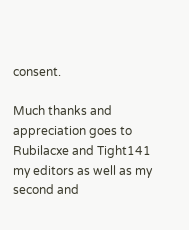consent.

Much thanks and appreciation goes to Rubilacxe and Tight141 my editors as well as my second and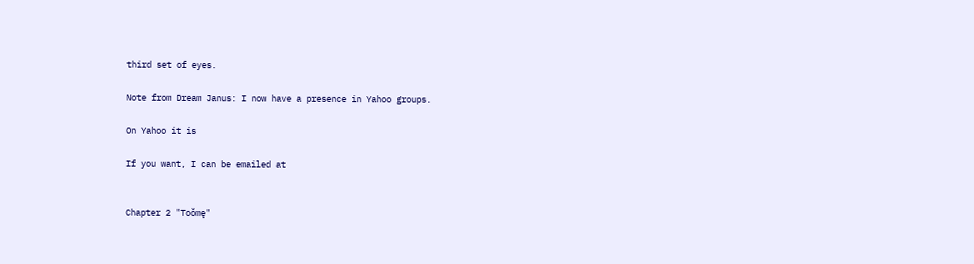third set of eyes.

Note from Dream Janus: I now have a presence in Yahoo groups.

On Yahoo it is

If you want, I can be emailed at


Chapter 2 "Toŏmę"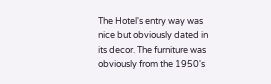The Hotel's entry way was nice but obviously dated in its decor. The furniture was obviously from the 1950's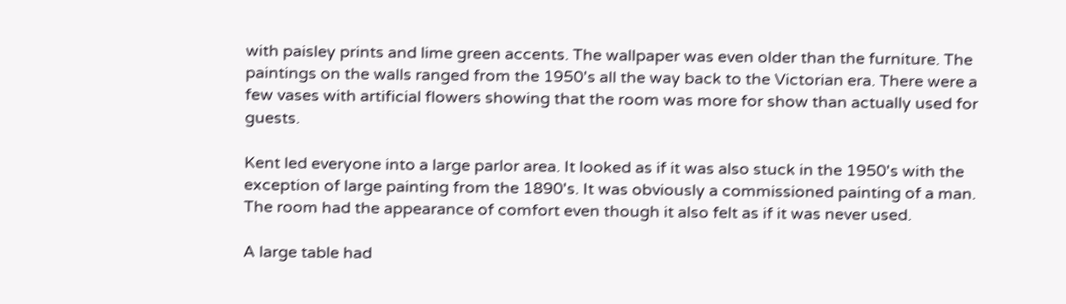with paisley prints and lime green accents. The wallpaper was even older than the furniture. The paintings on the walls ranged from the 1950's all the way back to the Victorian era. There were a few vases with artificial flowers showing that the room was more for show than actually used for guests.

Kent led everyone into a large parlor area. It looked as if it was also stuck in the 1950's with the exception of large painting from the 1890's. It was obviously a commissioned painting of a man. The room had the appearance of comfort even though it also felt as if it was never used.

A large table had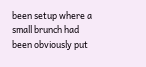been setup where a small brunch had been obviously put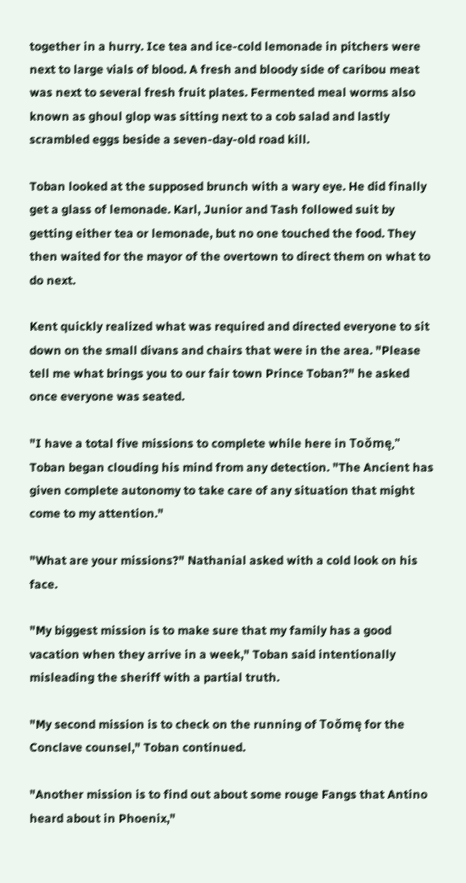together in a hurry. Ice tea and ice-cold lemonade in pitchers were next to large vials of blood. A fresh and bloody side of caribou meat was next to several fresh fruit plates. Fermented meal worms also known as ghoul glop was sitting next to a cob salad and lastly scrambled eggs beside a seven-day-old road kill.

Toban looked at the supposed brunch with a wary eye. He did finally get a glass of lemonade. Karl, Junior and Tash followed suit by getting either tea or lemonade, but no one touched the food. They then waited for the mayor of the overtown to direct them on what to do next.

Kent quickly realized what was required and directed everyone to sit down on the small divans and chairs that were in the area. "Please tell me what brings you to our fair town Prince Toban?" he asked once everyone was seated.

"I have a total five missions to complete while here in Toŏmę," Toban began clouding his mind from any detection. "The Ancient has given complete autonomy to take care of any situation that might come to my attention."

"What are your missions?" Nathanial asked with a cold look on his face.

"My biggest mission is to make sure that my family has a good vacation when they arrive in a week," Toban said intentionally misleading the sheriff with a partial truth.

"My second mission is to check on the running of Toŏmę for the Conclave counsel," Toban continued.

"Another mission is to find out about some rouge Fangs that Antino heard about in Phoenix,"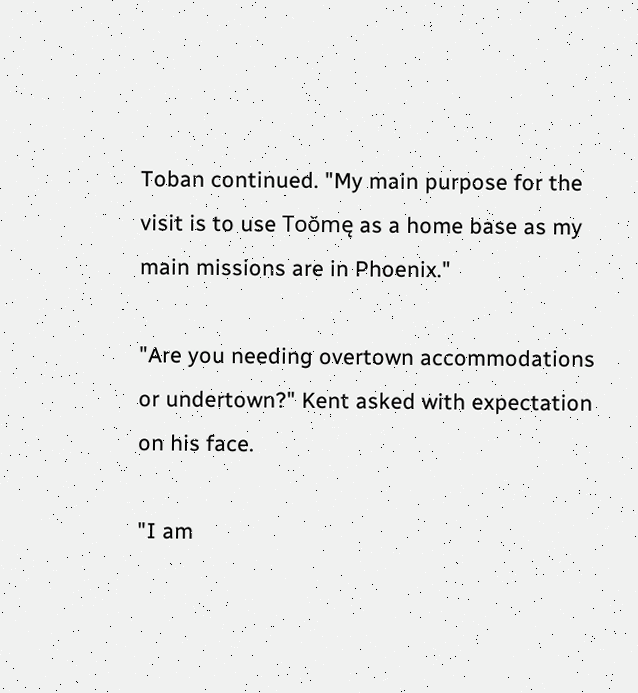Toban continued. "My main purpose for the visit is to use Toŏmę as a home base as my main missions are in Phoenix."

"Are you needing overtown accommodations or undertown?" Kent asked with expectation on his face.

"I am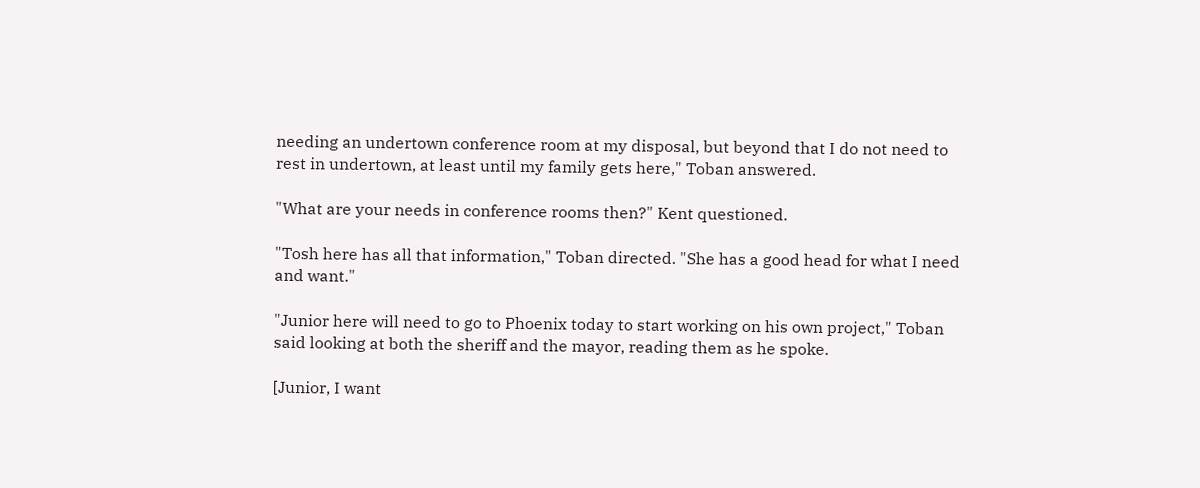needing an undertown conference room at my disposal, but beyond that I do not need to rest in undertown, at least until my family gets here," Toban answered.

"What are your needs in conference rooms then?" Kent questioned.

"Tosh here has all that information," Toban directed. "She has a good head for what I need and want."

"Junior here will need to go to Phoenix today to start working on his own project," Toban said looking at both the sheriff and the mayor, reading them as he spoke.

[Junior, I want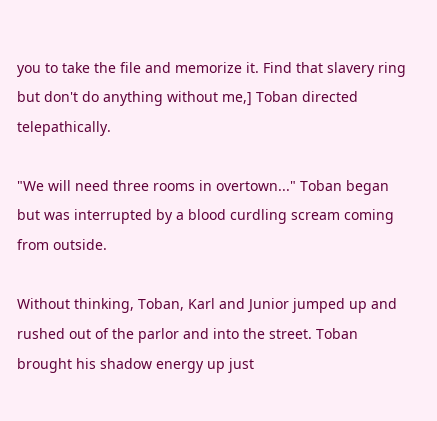you to take the file and memorize it. Find that slavery ring but don't do anything without me,] Toban directed telepathically.

"We will need three rooms in overtown..." Toban began but was interrupted by a blood curdling scream coming from outside.

Without thinking, Toban, Karl and Junior jumped up and rushed out of the parlor and into the street. Toban brought his shadow energy up just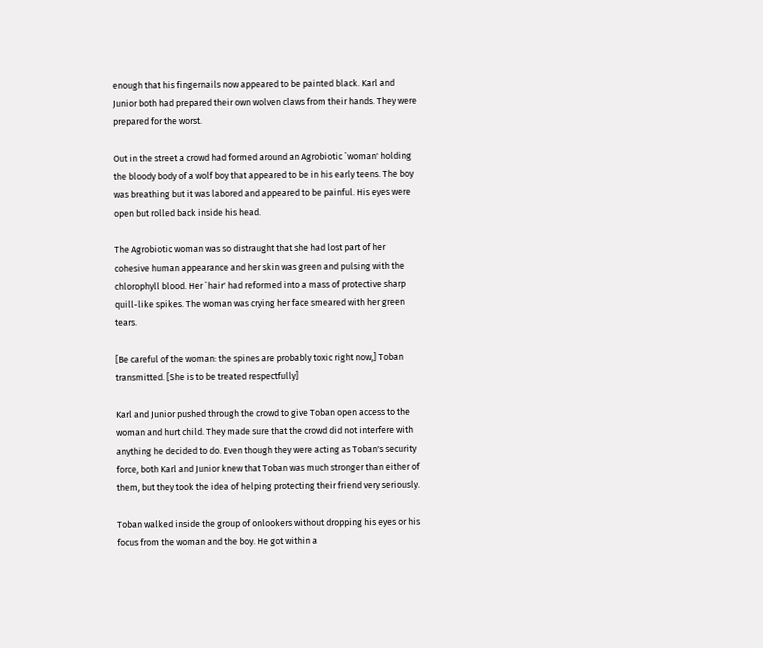enough that his fingernails now appeared to be painted black. Karl and Junior both had prepared their own wolven claws from their hands. They were prepared for the worst.

Out in the street a crowd had formed around an Agrobiotic `woman' holding the bloody body of a wolf boy that appeared to be in his early teens. The boy was breathing but it was labored and appeared to be painful. His eyes were open but rolled back inside his head.

The Agrobiotic woman was so distraught that she had lost part of her cohesive human appearance and her skin was green and pulsing with the chlorophyll blood. Her `hair' had reformed into a mass of protective sharp quill-like spikes. The woman was crying her face smeared with her green tears.

[Be careful of the woman: the spines are probably toxic right now,] Toban transmitted. [She is to be treated respectfully]

Karl and Junior pushed through the crowd to give Toban open access to the woman and hurt child. They made sure that the crowd did not interfere with anything he decided to do. Even though they were acting as Toban's security force, both Karl and Junior knew that Toban was much stronger than either of them, but they took the idea of helping protecting their friend very seriously.

Toban walked inside the group of onlookers without dropping his eyes or his focus from the woman and the boy. He got within a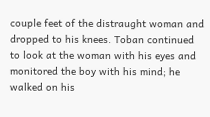couple feet of the distraught woman and dropped to his knees. Toban continued to look at the woman with his eyes and monitored the boy with his mind; he walked on his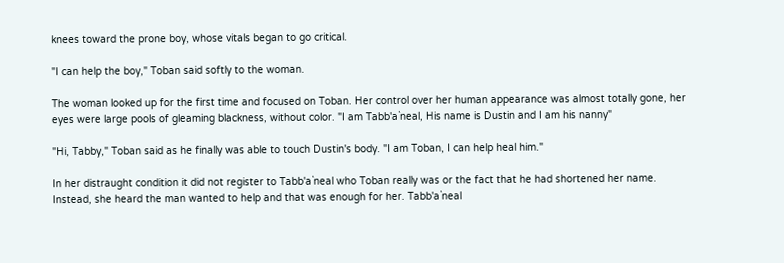knees toward the prone boy, whose vitals began to go critical.

"I can help the boy," Toban said softly to the woman.

The woman looked up for the first time and focused on Toban. Her control over her human appearance was almost totally gone, her eyes were large pools of gleaming blackness, without color. "I am Tabb'a`neal, His name is Dustin and I am his nanny"

"Hi, Tabby," Toban said as he finally was able to touch Dustin's body. "I am Toban, I can help heal him."

In her distraught condition it did not register to Tabb'a`neal who Toban really was or the fact that he had shortened her name. Instead, she heard the man wanted to help and that was enough for her. Tabb'a`neal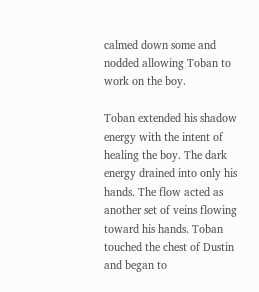calmed down some and nodded allowing Toban to work on the boy.

Toban extended his shadow energy with the intent of healing the boy. The dark energy drained into only his hands. The flow acted as another set of veins flowing toward his hands. Toban touched the chest of Dustin and began to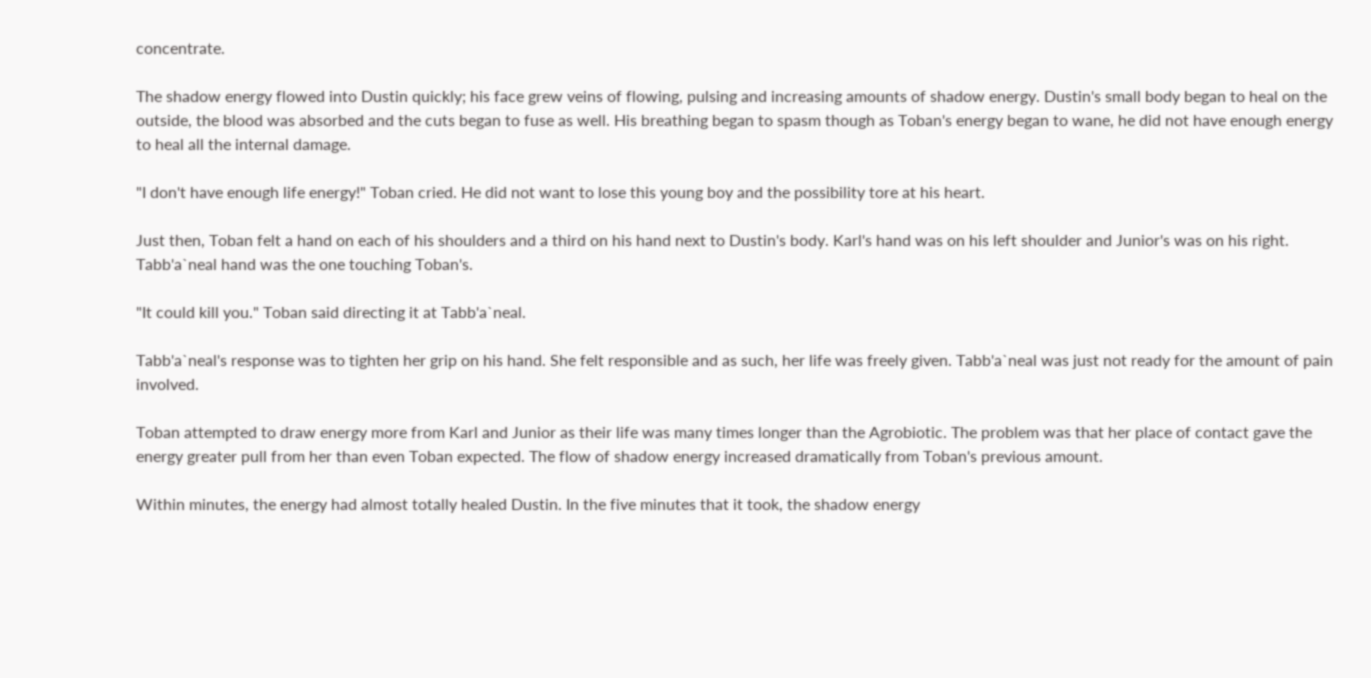concentrate.

The shadow energy flowed into Dustin quickly; his face grew veins of flowing, pulsing and increasing amounts of shadow energy. Dustin's small body began to heal on the outside, the blood was absorbed and the cuts began to fuse as well. His breathing began to spasm though as Toban's energy began to wane, he did not have enough energy to heal all the internal damage.

"I don't have enough life energy!" Toban cried. He did not want to lose this young boy and the possibility tore at his heart.

Just then, Toban felt a hand on each of his shoulders and a third on his hand next to Dustin's body. Karl's hand was on his left shoulder and Junior's was on his right. Tabb'a`neal hand was the one touching Toban's.

"It could kill you." Toban said directing it at Tabb'a`neal.

Tabb'a`neal's response was to tighten her grip on his hand. She felt responsible and as such, her life was freely given. Tabb'a`neal was just not ready for the amount of pain involved.

Toban attempted to draw energy more from Karl and Junior as their life was many times longer than the Agrobiotic. The problem was that her place of contact gave the energy greater pull from her than even Toban expected. The flow of shadow energy increased dramatically from Toban's previous amount.

Within minutes, the energy had almost totally healed Dustin. In the five minutes that it took, the shadow energy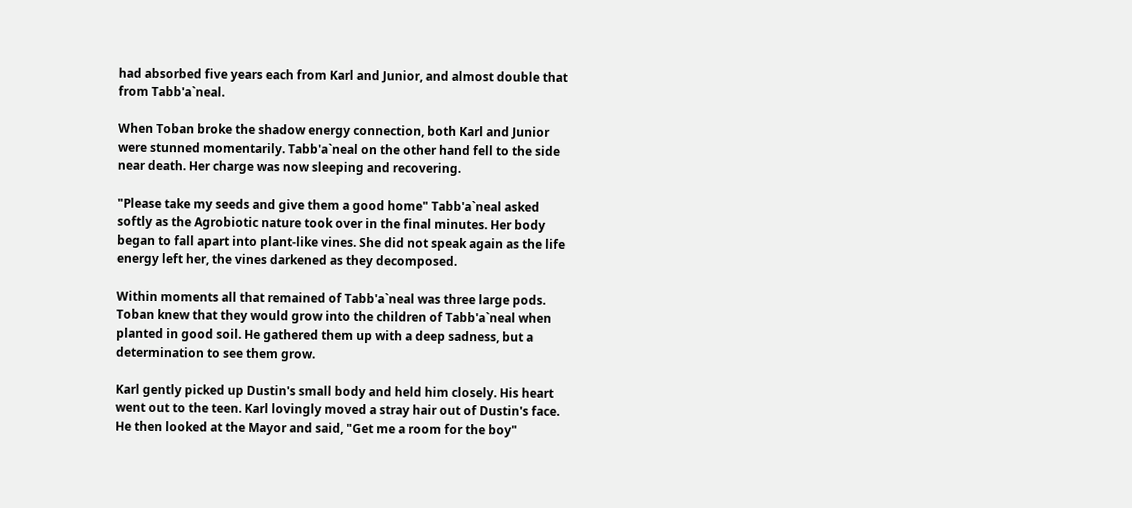had absorbed five years each from Karl and Junior, and almost double that from Tabb'a`neal.

When Toban broke the shadow energy connection, both Karl and Junior were stunned momentarily. Tabb'a`neal on the other hand fell to the side near death. Her charge was now sleeping and recovering.

"Please take my seeds and give them a good home" Tabb'a`neal asked softly as the Agrobiotic nature took over in the final minutes. Her body began to fall apart into plant-like vines. She did not speak again as the life energy left her, the vines darkened as they decomposed.

Within moments all that remained of Tabb'a`neal was three large pods. Toban knew that they would grow into the children of Tabb'a`neal when planted in good soil. He gathered them up with a deep sadness, but a determination to see them grow.

Karl gently picked up Dustin's small body and held him closely. His heart went out to the teen. Karl lovingly moved a stray hair out of Dustin's face. He then looked at the Mayor and said, "Get me a room for the boy"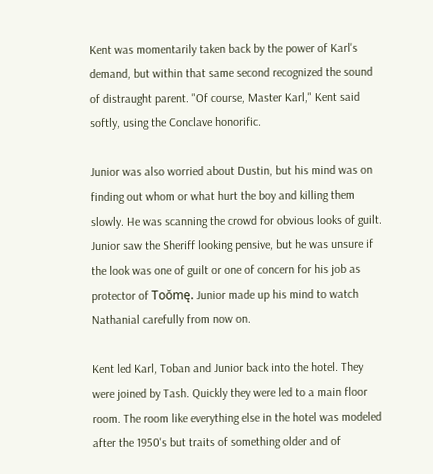Kent was momentarily taken back by the power of Karl's demand, but within that same second recognized the sound of distraught parent. "Of course, Master Karl," Kent said softly, using the Conclave honorific.

Junior was also worried about Dustin, but his mind was on finding out whom or what hurt the boy and killing them slowly. He was scanning the crowd for obvious looks of guilt. Junior saw the Sheriff looking pensive, but he was unsure if the look was one of guilt or one of concern for his job as protector of Toŏmę. Junior made up his mind to watch Nathanial carefully from now on.

Kent led Karl, Toban and Junior back into the hotel. They were joined by Tash. Quickly they were led to a main floor room. The room like everything else in the hotel was modeled after the 1950's but traits of something older and of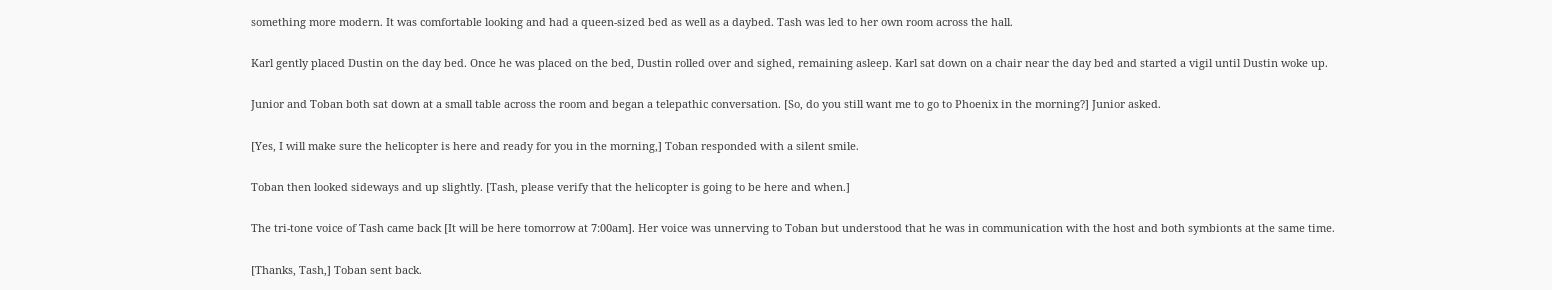something more modern. It was comfortable looking and had a queen-sized bed as well as a daybed. Tash was led to her own room across the hall.

Karl gently placed Dustin on the day bed. Once he was placed on the bed, Dustin rolled over and sighed, remaining asleep. Karl sat down on a chair near the day bed and started a vigil until Dustin woke up.

Junior and Toban both sat down at a small table across the room and began a telepathic conversation. [So, do you still want me to go to Phoenix in the morning?] Junior asked.

[Yes, I will make sure the helicopter is here and ready for you in the morning,] Toban responded with a silent smile.

Toban then looked sideways and up slightly. [Tash, please verify that the helicopter is going to be here and when.]

The tri-tone voice of Tash came back [It will be here tomorrow at 7:00am]. Her voice was unnerving to Toban but understood that he was in communication with the host and both symbionts at the same time.

[Thanks, Tash,] Toban sent back.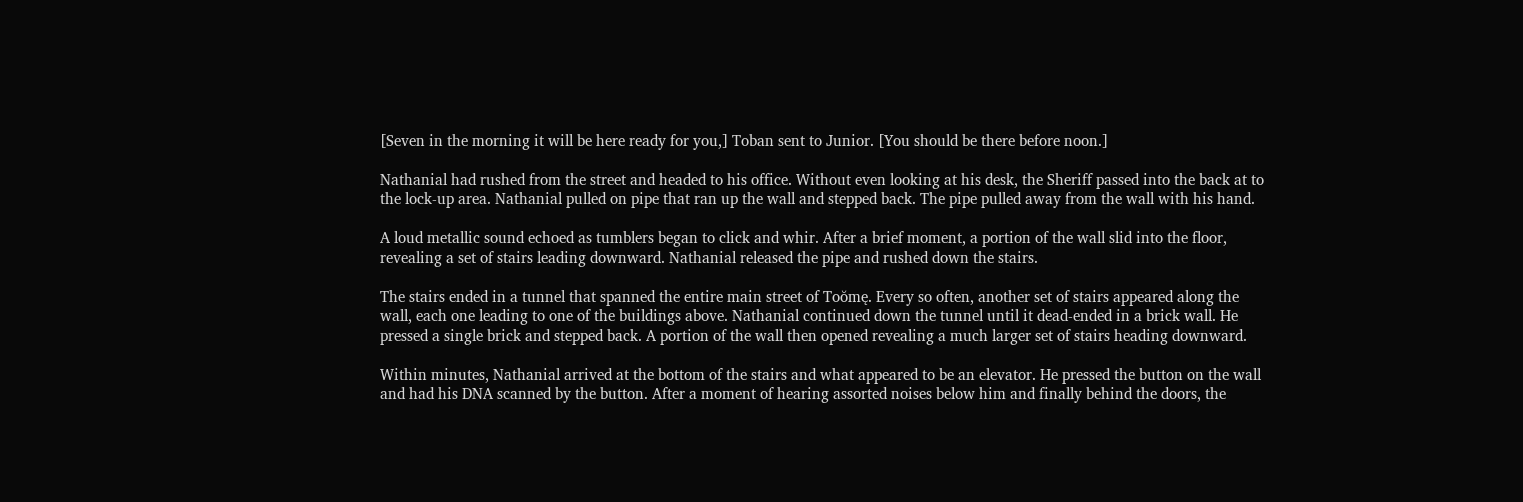[Seven in the morning it will be here ready for you,] Toban sent to Junior. [You should be there before noon.]

Nathanial had rushed from the street and headed to his office. Without even looking at his desk, the Sheriff passed into the back at to the lock-up area. Nathanial pulled on pipe that ran up the wall and stepped back. The pipe pulled away from the wall with his hand.

A loud metallic sound echoed as tumblers began to click and whir. After a brief moment, a portion of the wall slid into the floor, revealing a set of stairs leading downward. Nathanial released the pipe and rushed down the stairs.

The stairs ended in a tunnel that spanned the entire main street of Toŏmę. Every so often, another set of stairs appeared along the wall, each one leading to one of the buildings above. Nathanial continued down the tunnel until it dead-ended in a brick wall. He pressed a single brick and stepped back. A portion of the wall then opened revealing a much larger set of stairs heading downward.

Within minutes, Nathanial arrived at the bottom of the stairs and what appeared to be an elevator. He pressed the button on the wall and had his DNA scanned by the button. After a moment of hearing assorted noises below him and finally behind the doors, the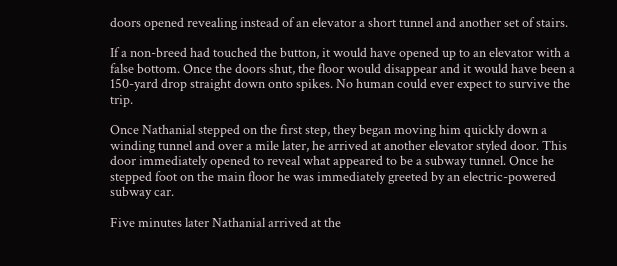doors opened revealing instead of an elevator a short tunnel and another set of stairs.

If a non-breed had touched the button, it would have opened up to an elevator with a false bottom. Once the doors shut, the floor would disappear and it would have been a 150-yard drop straight down onto spikes. No human could ever expect to survive the trip.

Once Nathanial stepped on the first step, they began moving him quickly down a winding tunnel and over a mile later, he arrived at another elevator styled door. This door immediately opened to reveal what appeared to be a subway tunnel. Once he stepped foot on the main floor he was immediately greeted by an electric-powered subway car.

Five minutes later Nathanial arrived at the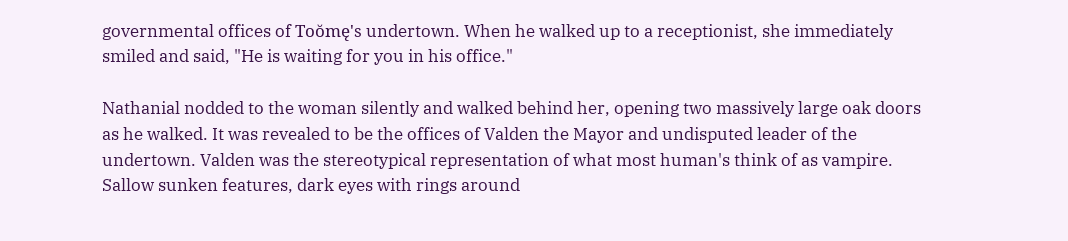governmental offices of Toŏmę's undertown. When he walked up to a receptionist, she immediately smiled and said, "He is waiting for you in his office."

Nathanial nodded to the woman silently and walked behind her, opening two massively large oak doors as he walked. It was revealed to be the offices of Valden the Mayor and undisputed leader of the undertown. Valden was the stereotypical representation of what most human's think of as vampire. Sallow sunken features, dark eyes with rings around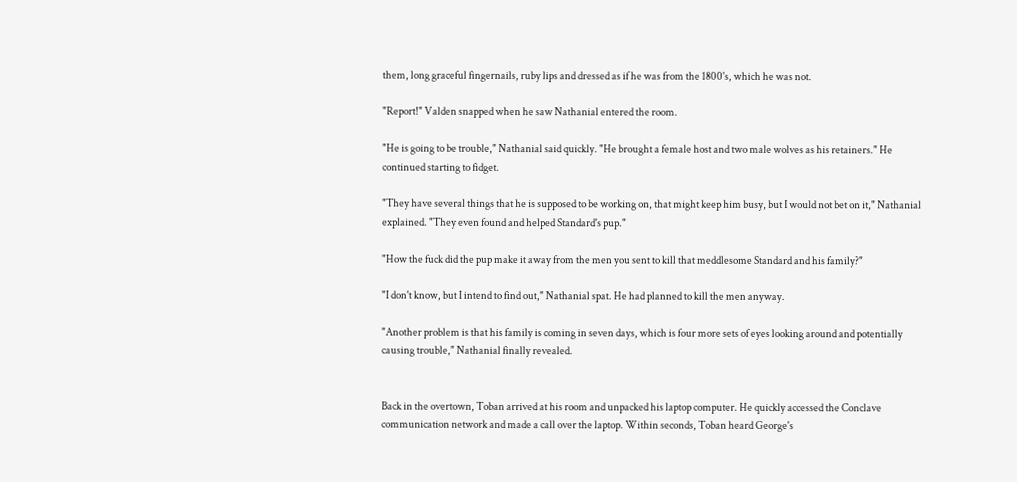them, long graceful fingernails, ruby lips and dressed as if he was from the 1800's, which he was not.

"Report!" Valden snapped when he saw Nathanial entered the room.

"He is going to be trouble," Nathanial said quickly. "He brought a female host and two male wolves as his retainers." He continued starting to fidget.

"They have several things that he is supposed to be working on, that might keep him busy, but I would not bet on it," Nathanial explained. "They even found and helped Standard's pup."

"How the fuck did the pup make it away from the men you sent to kill that meddlesome Standard and his family?"

"I don't know, but I intend to find out," Nathanial spat. He had planned to kill the men anyway.

"Another problem is that his family is coming in seven days, which is four more sets of eyes looking around and potentially causing trouble," Nathanial finally revealed.


Back in the overtown, Toban arrived at his room and unpacked his laptop computer. He quickly accessed the Conclave communication network and made a call over the laptop. Within seconds, Toban heard George's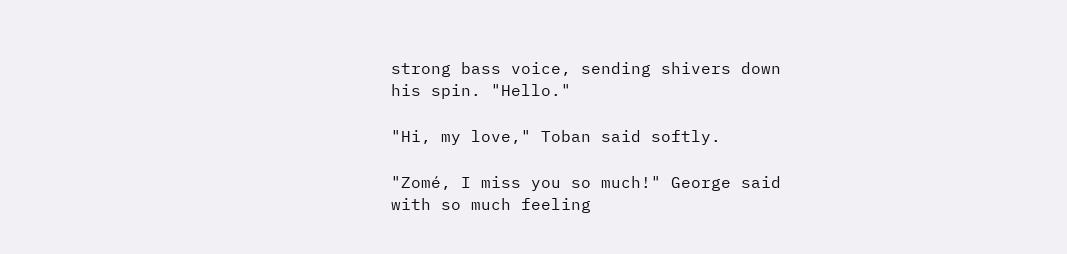strong bass voice, sending shivers down his spin. "Hello."

"Hi, my love," Toban said softly.

"Zomé, I miss you so much!" George said with so much feeling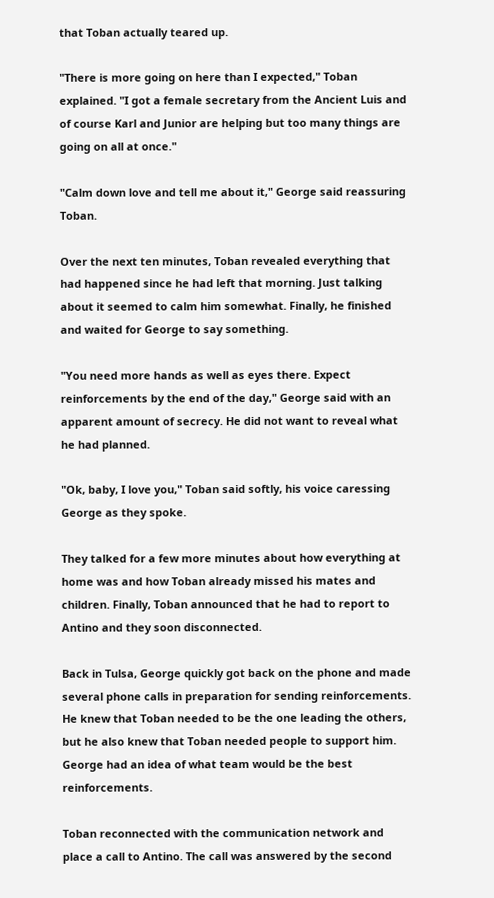that Toban actually teared up.

"There is more going on here than I expected," Toban explained. "I got a female secretary from the Ancient Luis and of course Karl and Junior are helping but too many things are going on all at once."

"Calm down love and tell me about it," George said reassuring Toban.

Over the next ten minutes, Toban revealed everything that had happened since he had left that morning. Just talking about it seemed to calm him somewhat. Finally, he finished and waited for George to say something.

"You need more hands as well as eyes there. Expect reinforcements by the end of the day," George said with an apparent amount of secrecy. He did not want to reveal what he had planned.

"Ok, baby, I love you," Toban said softly, his voice caressing George as they spoke.

They talked for a few more minutes about how everything at home was and how Toban already missed his mates and children. Finally, Toban announced that he had to report to Antino and they soon disconnected.

Back in Tulsa, George quickly got back on the phone and made several phone calls in preparation for sending reinforcements. He knew that Toban needed to be the one leading the others, but he also knew that Toban needed people to support him. George had an idea of what team would be the best reinforcements.

Toban reconnected with the communication network and place a call to Antino. The call was answered by the second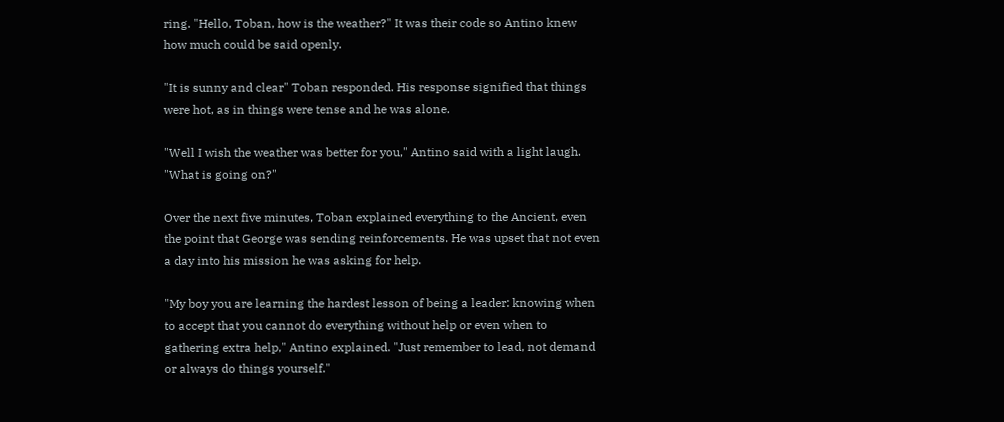ring. "Hello, Toban, how is the weather?" It was their code so Antino knew how much could be said openly.

"It is sunny and clear" Toban responded. His response signified that things were hot, as in things were tense and he was alone.

"Well I wish the weather was better for you," Antino said with a light laugh. "What is going on?"

Over the next five minutes, Toban explained everything to the Ancient, even the point that George was sending reinforcements. He was upset that not even a day into his mission he was asking for help.

"My boy you are learning the hardest lesson of being a leader: knowing when to accept that you cannot do everything without help or even when to gathering extra help," Antino explained. "Just remember to lead, not demand or always do things yourself."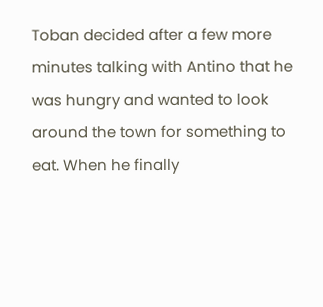Toban decided after a few more minutes talking with Antino that he was hungry and wanted to look around the town for something to eat. When he finally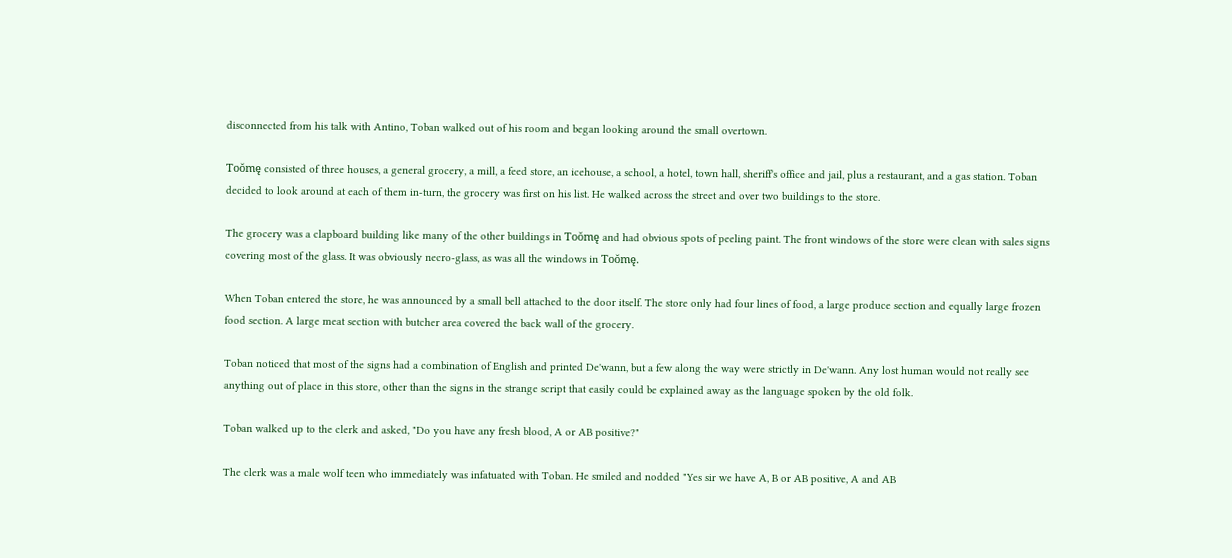disconnected from his talk with Antino, Toban walked out of his room and began looking around the small overtown.

Toŏmę consisted of three houses, a general grocery, a mill, a feed store, an icehouse, a school, a hotel, town hall, sheriff's office and jail, plus a restaurant, and a gas station. Toban decided to look around at each of them in-turn, the grocery was first on his list. He walked across the street and over two buildings to the store.

The grocery was a clapboard building like many of the other buildings in Toŏmę and had obvious spots of peeling paint. The front windows of the store were clean with sales signs covering most of the glass. It was obviously necro-glass, as was all the windows in Toŏmę.

When Toban entered the store, he was announced by a small bell attached to the door itself. The store only had four lines of food, a large produce section and equally large frozen food section. A large meat section with butcher area covered the back wall of the grocery.

Toban noticed that most of the signs had a combination of English and printed De'wann, but a few along the way were strictly in De'wann. Any lost human would not really see anything out of place in this store, other than the signs in the strange script that easily could be explained away as the language spoken by the old folk.

Toban walked up to the clerk and asked, "Do you have any fresh blood, A or AB positive?"

The clerk was a male wolf teen who immediately was infatuated with Toban. He smiled and nodded "Yes sir we have A, B or AB positive, A and AB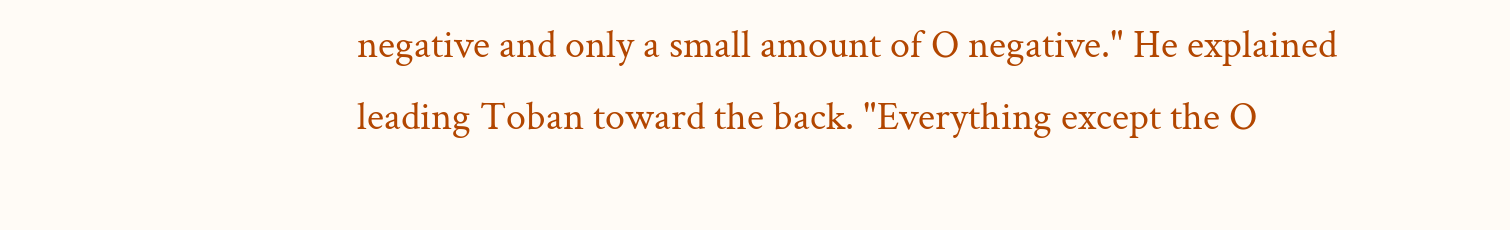negative and only a small amount of O negative." He explained leading Toban toward the back. "Everything except the O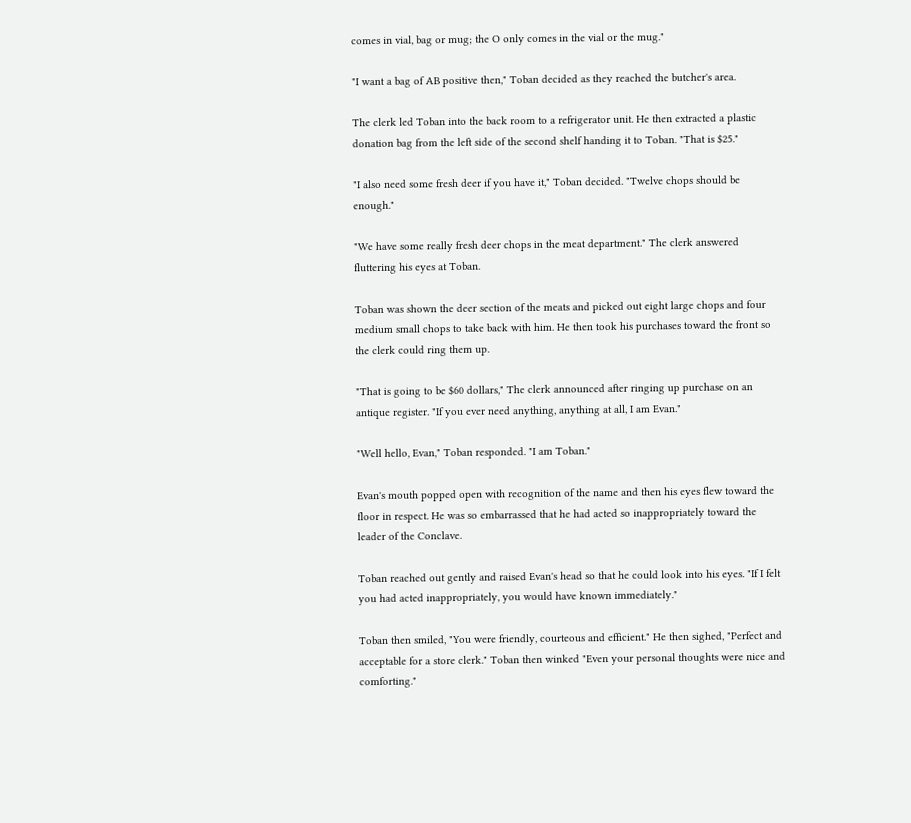comes in vial, bag or mug; the O only comes in the vial or the mug."

"I want a bag of AB positive then," Toban decided as they reached the butcher's area.

The clerk led Toban into the back room to a refrigerator unit. He then extracted a plastic donation bag from the left side of the second shelf handing it to Toban. "That is $25."

"I also need some fresh deer if you have it," Toban decided. "Twelve chops should be enough."

"We have some really fresh deer chops in the meat department." The clerk answered fluttering his eyes at Toban.

Toban was shown the deer section of the meats and picked out eight large chops and four medium small chops to take back with him. He then took his purchases toward the front so the clerk could ring them up.

"That is going to be $60 dollars," The clerk announced after ringing up purchase on an antique register. "If you ever need anything, anything at all, I am Evan."

"Well hello, Evan," Toban responded. "I am Toban."

Evan's mouth popped open with recognition of the name and then his eyes flew toward the floor in respect. He was so embarrassed that he had acted so inappropriately toward the leader of the Conclave.

Toban reached out gently and raised Evan's head so that he could look into his eyes. "If I felt you had acted inappropriately, you would have known immediately."

Toban then smiled, "You were friendly, courteous and efficient." He then sighed, "Perfect and acceptable for a store clerk." Toban then winked "Even your personal thoughts were nice and comforting."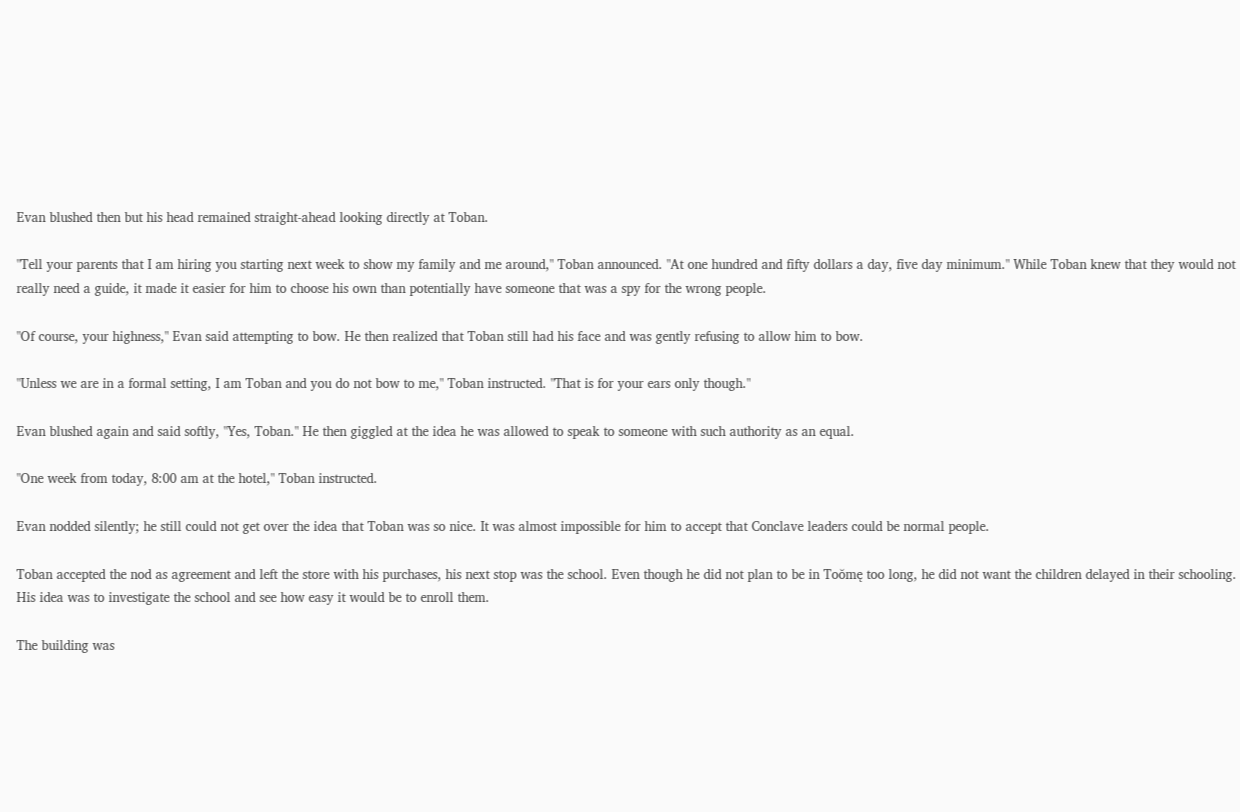Evan blushed then but his head remained straight-ahead looking directly at Toban.

"Tell your parents that I am hiring you starting next week to show my family and me around," Toban announced. "At one hundred and fifty dollars a day, five day minimum." While Toban knew that they would not really need a guide, it made it easier for him to choose his own than potentially have someone that was a spy for the wrong people.

"Of course, your highness," Evan said attempting to bow. He then realized that Toban still had his face and was gently refusing to allow him to bow.

"Unless we are in a formal setting, I am Toban and you do not bow to me," Toban instructed. "That is for your ears only though."

Evan blushed again and said softly, "Yes, Toban." He then giggled at the idea he was allowed to speak to someone with such authority as an equal.

"One week from today, 8:00 am at the hotel," Toban instructed.

Evan nodded silently; he still could not get over the idea that Toban was so nice. It was almost impossible for him to accept that Conclave leaders could be normal people.

Toban accepted the nod as agreement and left the store with his purchases, his next stop was the school. Even though he did not plan to be in Toŏmę too long, he did not want the children delayed in their schooling. His idea was to investigate the school and see how easy it would be to enroll them.

The building was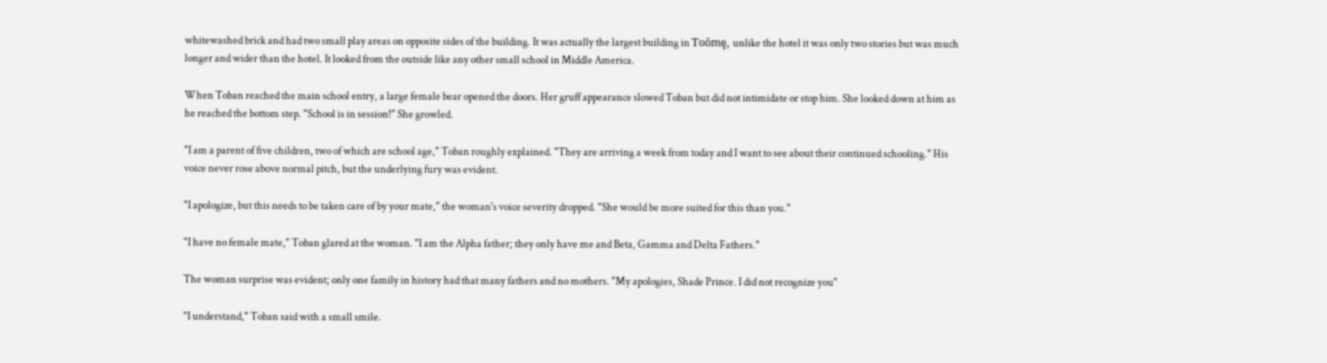whitewashed brick and had two small play areas on opposite sides of the building. It was actually the largest building in Toŏmę, unlike the hotel it was only two stories but was much longer and wider than the hotel. It looked from the outside like any other small school in Middle America.

When Toban reached the main school entry, a large female bear opened the doors. Her gruff appearance slowed Toban but did not intimidate or stop him. She looked down at him as he reached the bottom step. "School is in session!" She growled.

"I am a parent of five children, two of which are school age," Toban roughly explained. "They are arriving a week from today and I want to see about their continued schooling." His voice never rose above normal pitch, but the underlying fury was evident.

"I apologize, but this needs to be taken care of by your mate," the woman's voice severity dropped. "She would be more suited for this than you."

"I have no female mate," Toban glared at the woman. "I am the Alpha father; they only have me and Beta, Gamma and Delta Fathers."

The woman surprise was evident; only one family in history had that many fathers and no mothers. "My apologies, Shade Prince. I did not recognize you"

"I understand," Toban said with a small smile.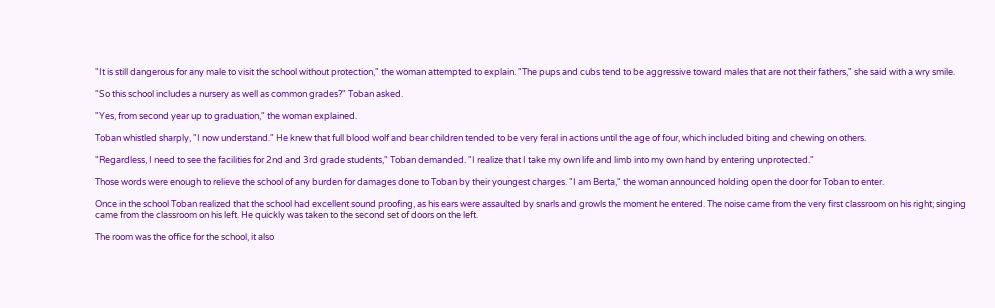"It is still dangerous for any male to visit the school without protection," the woman attempted to explain. "The pups and cubs tend to be aggressive toward males that are not their fathers," she said with a wry smile.

"So this school includes a nursery as well as common grades?" Toban asked.

"Yes, from second year up to graduation," the woman explained.

Toban whistled sharply, "I now understand." He knew that full blood wolf and bear children tended to be very feral in actions until the age of four, which included biting and chewing on others.

"Regardless, I need to see the facilities for 2nd and 3rd grade students," Toban demanded. "I realize that I take my own life and limb into my own hand by entering unprotected."

Those words were enough to relieve the school of any burden for damages done to Toban by their youngest charges. "I am Berta," the woman announced holding open the door for Toban to enter.

Once in the school Toban realized that the school had excellent sound proofing, as his ears were assaulted by snarls and growls the moment he entered. The noise came from the very first classroom on his right; singing came from the classroom on his left. He quickly was taken to the second set of doors on the left.

The room was the office for the school, it also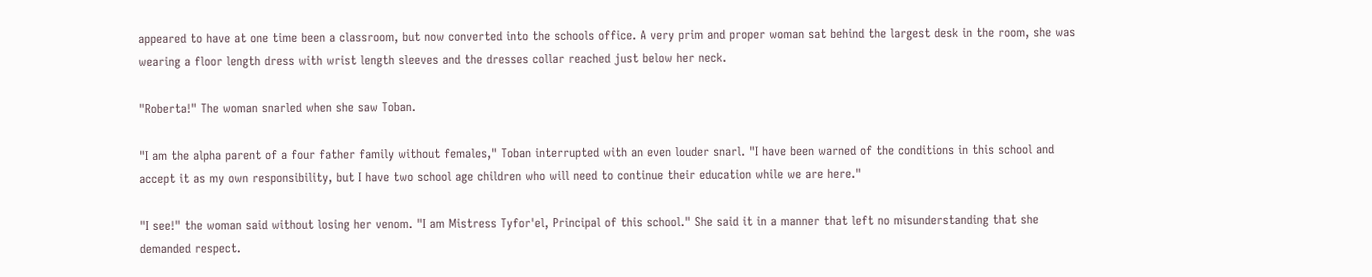appeared to have at one time been a classroom, but now converted into the schools office. A very prim and proper woman sat behind the largest desk in the room, she was wearing a floor length dress with wrist length sleeves and the dresses collar reached just below her neck.

"Roberta!" The woman snarled when she saw Toban.

"I am the alpha parent of a four father family without females," Toban interrupted with an even louder snarl. "I have been warned of the conditions in this school and accept it as my own responsibility, but I have two school age children who will need to continue their education while we are here."

"I see!" the woman said without losing her venom. "I am Mistress Tyfor'el, Principal of this school." She said it in a manner that left no misunderstanding that she demanded respect.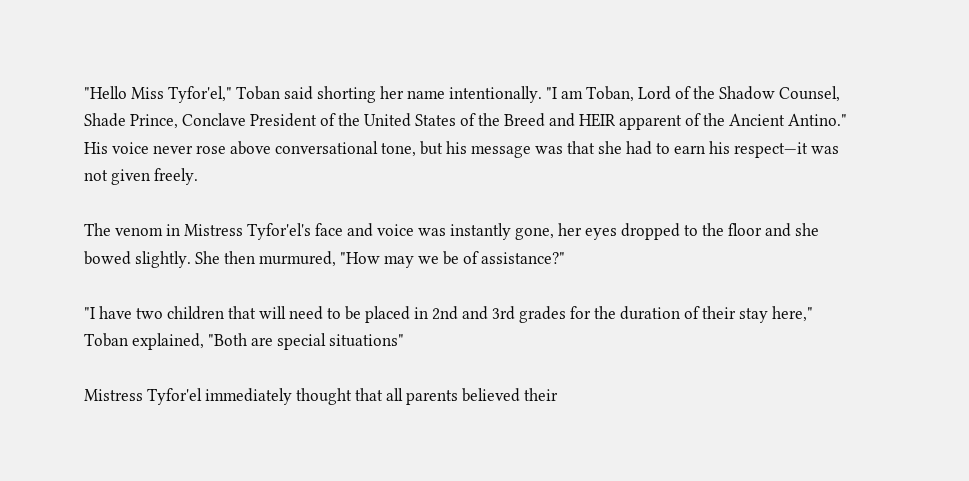"Hello Miss Tyfor'el," Toban said shorting her name intentionally. "I am Toban, Lord of the Shadow Counsel, Shade Prince, Conclave President of the United States of the Breed and HEIR apparent of the Ancient Antino." His voice never rose above conversational tone, but his message was that she had to earn his respect—it was not given freely.

The venom in Mistress Tyfor'el's face and voice was instantly gone, her eyes dropped to the floor and she bowed slightly. She then murmured, "How may we be of assistance?"

"I have two children that will need to be placed in 2nd and 3rd grades for the duration of their stay here," Toban explained, "Both are special situations"

Mistress Tyfor'el immediately thought that all parents believed their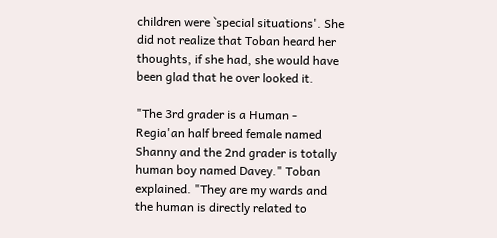children were `special situations'. She did not realize that Toban heard her thoughts, if she had, she would have been glad that he over looked it.

"The 3rd grader is a Human - Regia'an half breed female named Shanny and the 2nd grader is totally human boy named Davey." Toban explained. "They are my wards and the human is directly related to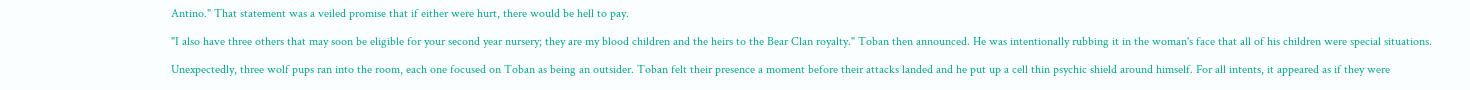Antino." That statement was a veiled promise that if either were hurt, there would be hell to pay.

"I also have three others that may soon be eligible for your second year nursery; they are my blood children and the heirs to the Bear Clan royalty." Toban then announced. He was intentionally rubbing it in the woman's face that all of his children were special situations.

Unexpectedly, three wolf pups ran into the room, each one focused on Toban as being an outsider. Toban felt their presence a moment before their attacks landed and he put up a cell thin psychic shield around himself. For all intents, it appeared as if they were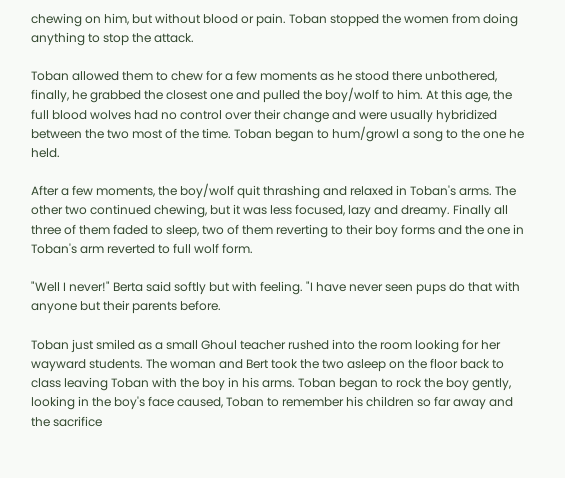chewing on him, but without blood or pain. Toban stopped the women from doing anything to stop the attack.

Toban allowed them to chew for a few moments as he stood there unbothered, finally, he grabbed the closest one and pulled the boy/wolf to him. At this age, the full blood wolves had no control over their change and were usually hybridized between the two most of the time. Toban began to hum/growl a song to the one he held.

After a few moments, the boy/wolf quit thrashing and relaxed in Toban's arms. The other two continued chewing, but it was less focused, lazy and dreamy. Finally all three of them faded to sleep, two of them reverting to their boy forms and the one in Toban's arm reverted to full wolf form.

"Well I never!" Berta said softly but with feeling. "I have never seen pups do that with anyone but their parents before.

Toban just smiled as a small Ghoul teacher rushed into the room looking for her wayward students. The woman and Bert took the two asleep on the floor back to class leaving Toban with the boy in his arms. Toban began to rock the boy gently, looking in the boy's face caused, Toban to remember his children so far away and the sacrifice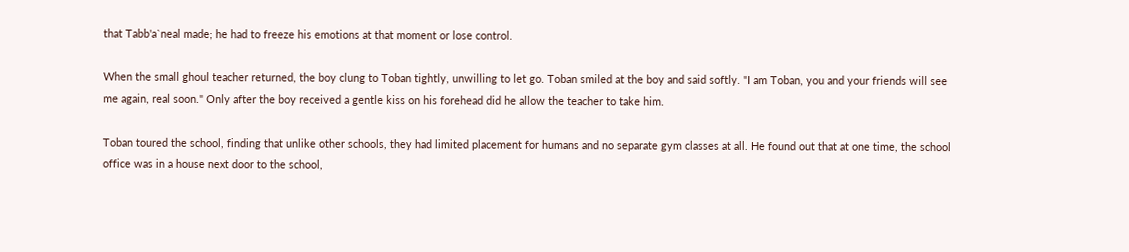that Tabb'a`neal made; he had to freeze his emotions at that moment or lose control.

When the small ghoul teacher returned, the boy clung to Toban tightly, unwilling to let go. Toban smiled at the boy and said softly. "I am Toban, you and your friends will see me again, real soon." Only after the boy received a gentle kiss on his forehead did he allow the teacher to take him.

Toban toured the school, finding that unlike other schools, they had limited placement for humans and no separate gym classes at all. He found out that at one time, the school office was in a house next door to the school,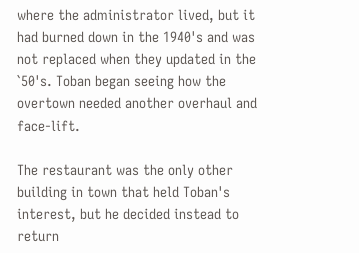where the administrator lived, but it had burned down in the 1940's and was not replaced when they updated in the `50's. Toban began seeing how the overtown needed another overhaul and face-lift.

The restaurant was the only other building in town that held Toban's interest, but he decided instead to return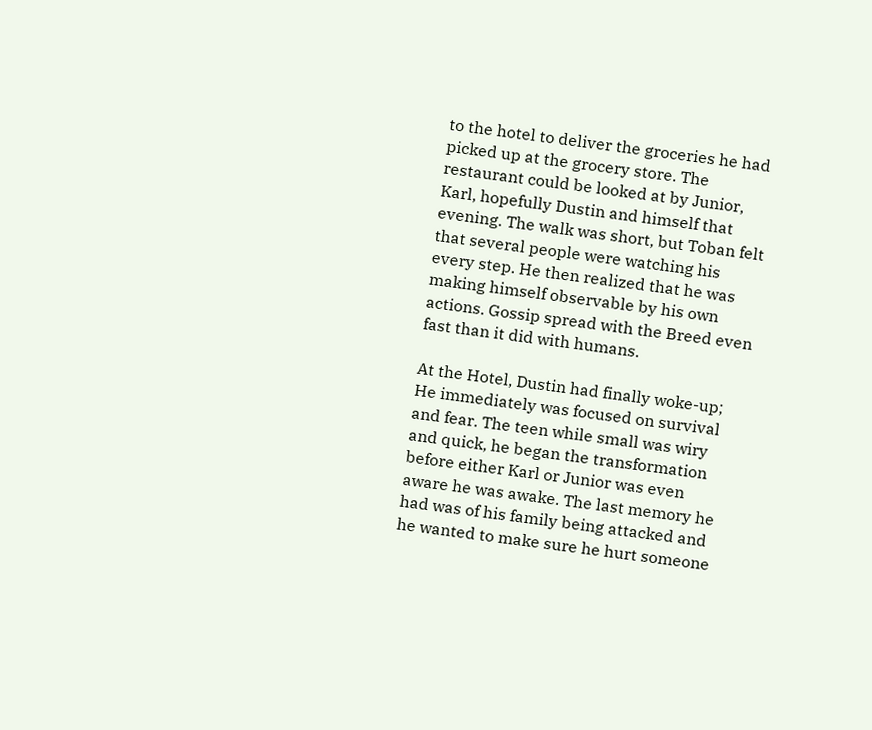to the hotel to deliver the groceries he had picked up at the grocery store. The restaurant could be looked at by Junior, Karl, hopefully Dustin and himself that evening. The walk was short, but Toban felt that several people were watching his every step. He then realized that he was making himself observable by his own actions. Gossip spread with the Breed even fast than it did with humans.

At the Hotel, Dustin had finally woke-up; He immediately was focused on survival and fear. The teen while small was wiry and quick, he began the transformation before either Karl or Junior was even aware he was awake. The last memory he had was of his family being attacked and he wanted to make sure he hurt someone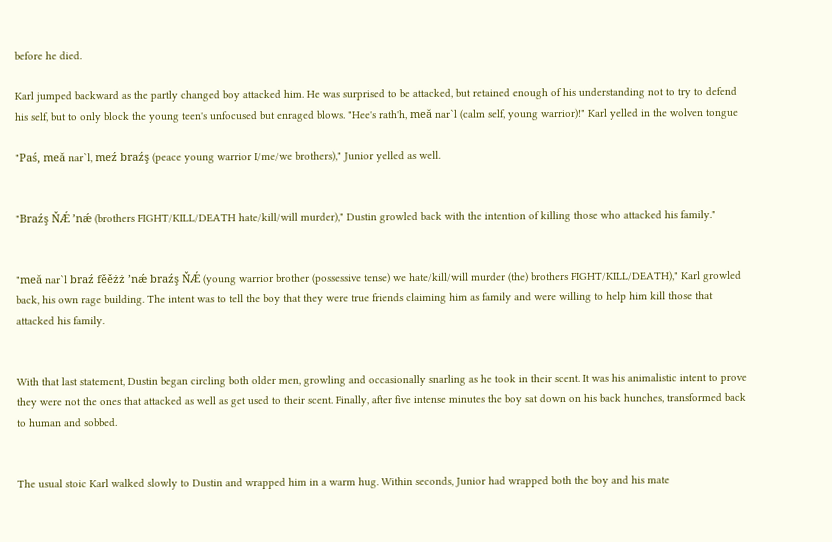before he died.

Karl jumped backward as the partly changed boy attacked him. He was surprised to be attacked, but retained enough of his understanding not to try to defend his self, but to only block the young teen's unfocused but enraged blows. "Hee's rath'h, meă nar`l (calm self, young warrior)!" Karl yelled in the wolven tongue

"Paś, meă nar`l, meź braźş (peace young warrior I/me/we brothers)," Junior yelled as well.


"Braźş ŇǼ ʼnǽ (brothers FIGHT/KILL/DEATH hate/kill/will murder)," Dustin growled back with the intention of killing those who attacked his family."


"meă nar`l braź fěěżż ʼnǽ braźş ŇǼ (young warrior brother (possessive tense) we hate/kill/will murder (the) brothers FIGHT/KILL/DEATH)," Karl growled back, his own rage building. The intent was to tell the boy that they were true friends claiming him as family and were willing to help him kill those that attacked his family.


With that last statement, Dustin began circling both older men, growling and occasionally snarling as he took in their scent. It was his animalistic intent to prove they were not the ones that attacked as well as get used to their scent. Finally, after five intense minutes the boy sat down on his back hunches, transformed back to human and sobbed.


The usual stoic Karl walked slowly to Dustin and wrapped him in a warm hug. Within seconds, Junior had wrapped both the boy and his mate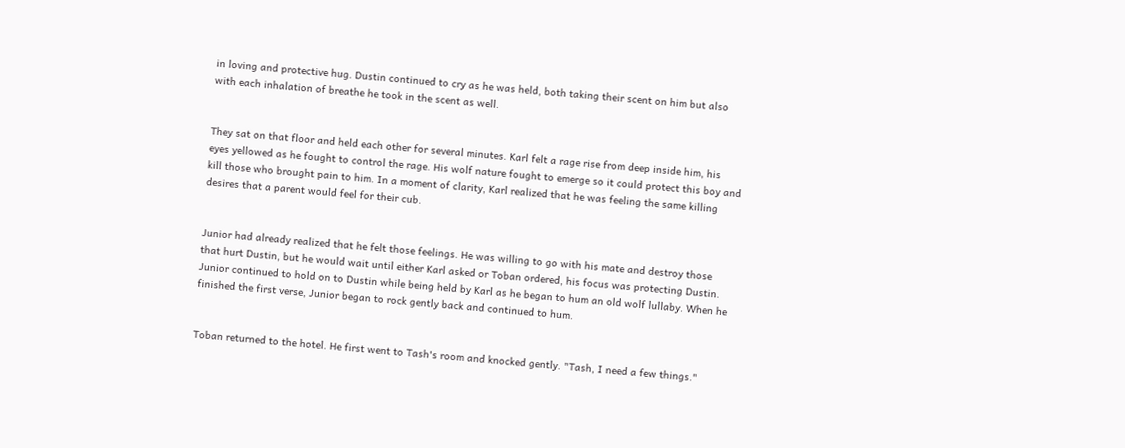in loving and protective hug. Dustin continued to cry as he was held, both taking their scent on him but also with each inhalation of breathe he took in the scent as well.


They sat on that floor and held each other for several minutes. Karl felt a rage rise from deep inside him, his eyes yellowed as he fought to control the rage. His wolf nature fought to emerge so it could protect this boy and kill those who brought pain to him. In a moment of clarity, Karl realized that he was feeling the same killing desires that a parent would feel for their cub.


Junior had already realized that he felt those feelings. He was willing to go with his mate and destroy those that hurt Dustin, but he would wait until either Karl asked or Toban ordered, his focus was protecting Dustin. Junior continued to hold on to Dustin while being held by Karl as he began to hum an old wolf lullaby. When he finished the first verse, Junior began to rock gently back and continued to hum.


Toban returned to the hotel. He first went to Tash's room and knocked gently. "Tash, I need a few things."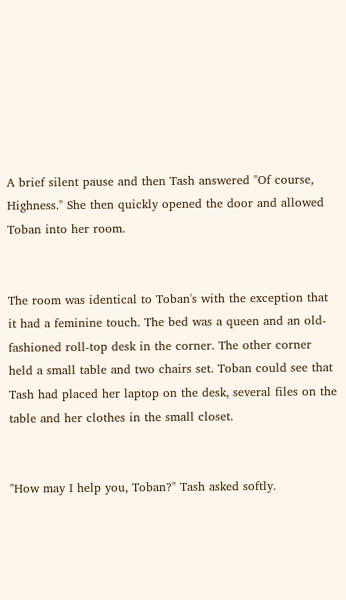A brief silent pause and then Tash answered "Of course, Highness." She then quickly opened the door and allowed Toban into her room.


The room was identical to Toban's with the exception that it had a feminine touch. The bed was a queen and an old-fashioned roll-top desk in the corner. The other corner held a small table and two chairs set. Toban could see that Tash had placed her laptop on the desk, several files on the table and her clothes in the small closet.


"How may I help you, Toban?" Tash asked softly.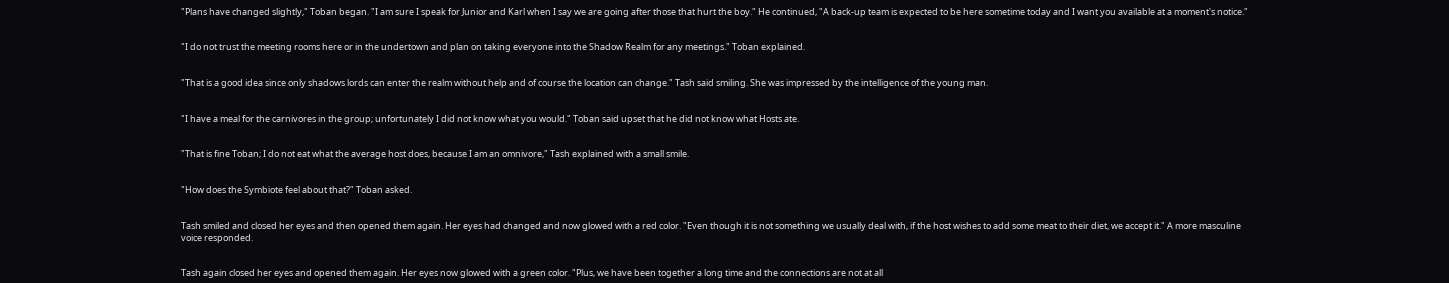"Plans have changed slightly," Toban began. "I am sure I speak for Junior and Karl when I say we are going after those that hurt the boy." He continued, "A back-up team is expected to be here sometime today and I want you available at a moment's notice."


"I do not trust the meeting rooms here or in the undertown and plan on taking everyone into the Shadow Realm for any meetings." Toban explained.


"That is a good idea since only shadows lords can enter the realm without help and of course the location can change." Tash said smiling. She was impressed by the intelligence of the young man.


"I have a meal for the carnivores in the group; unfortunately I did not know what you would." Toban said upset that he did not know what Hosts ate.


"That is fine Toban; I do not eat what the average host does, because I am an omnivore," Tash explained with a small smile.


"How does the Symbiote feel about that?" Toban asked.


Tash smiled and closed her eyes and then opened them again. Her eyes had changed and now glowed with a red color. "Even though it is not something we usually deal with, if the host wishes to add some meat to their diet, we accept it." A more masculine voice responded.


Tash again closed her eyes and opened them again. Her eyes now glowed with a green color. "Plus, we have been together a long time and the connections are not at all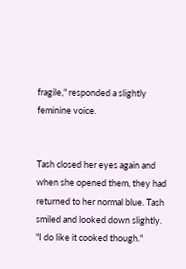fragile," responded a slightly feminine voice.


Tash closed her eyes again and when she opened them, they had returned to her normal blue. Tash smiled and looked down slightly. "I do like it cooked though."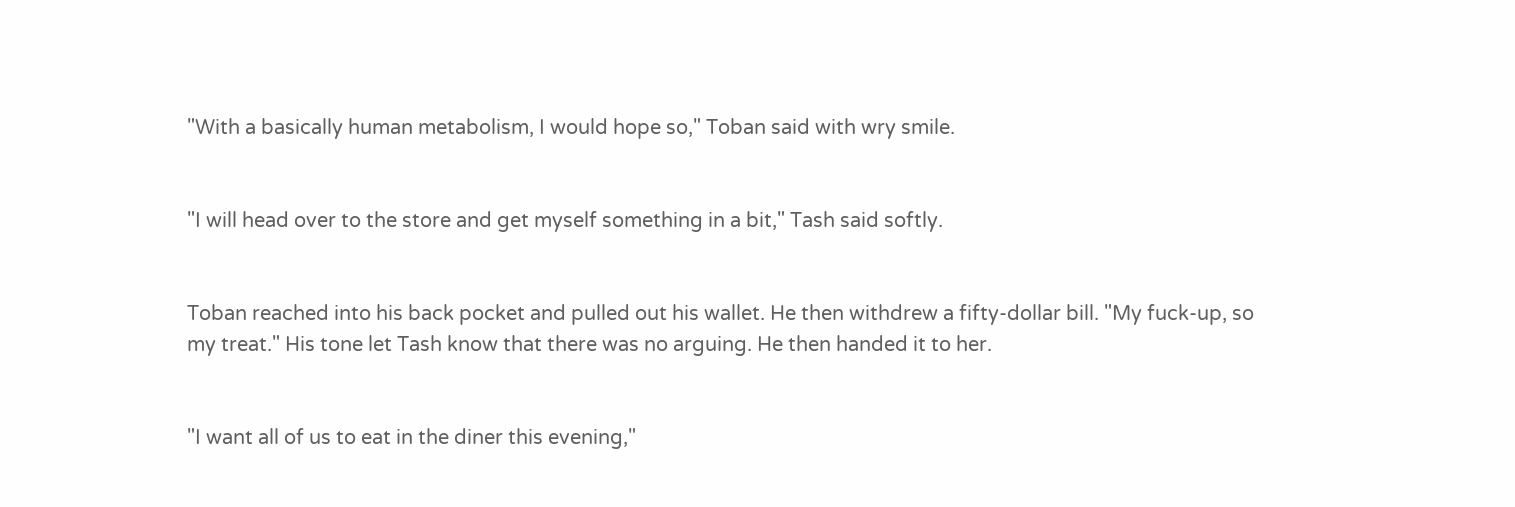"With a basically human metabolism, I would hope so," Toban said with wry smile.


"I will head over to the store and get myself something in a bit," Tash said softly.


Toban reached into his back pocket and pulled out his wallet. He then withdrew a fifty-dollar bill. "My fuck-up, so my treat." His tone let Tash know that there was no arguing. He then handed it to her.


"I want all of us to eat in the diner this evening,"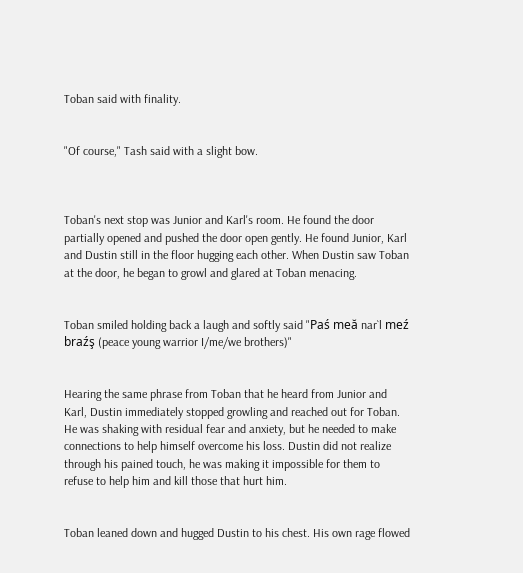Toban said with finality.


"Of course," Tash said with a slight bow.



Toban's next stop was Junior and Karl's room. He found the door partially opened and pushed the door open gently. He found Junior, Karl and Dustin still in the floor hugging each other. When Dustin saw Toban at the door, he began to growl and glared at Toban menacing.


Toban smiled holding back a laugh and softly said "Paś meă nar`l meź braźş (peace young warrior I/me/we brothers)"


Hearing the same phrase from Toban that he heard from Junior and Karl, Dustin immediately stopped growling and reached out for Toban. He was shaking with residual fear and anxiety, but he needed to make connections to help himself overcome his loss. Dustin did not realize through his pained touch, he was making it impossible for them to refuse to help him and kill those that hurt him.


Toban leaned down and hugged Dustin to his chest. His own rage flowed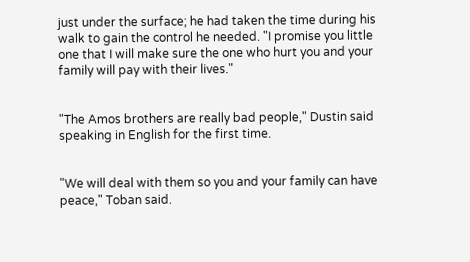just under the surface; he had taken the time during his walk to gain the control he needed. "I promise you little one that I will make sure the one who hurt you and your family will pay with their lives."


"The Amos brothers are really bad people," Dustin said speaking in English for the first time.


"We will deal with them so you and your family can have peace," Toban said.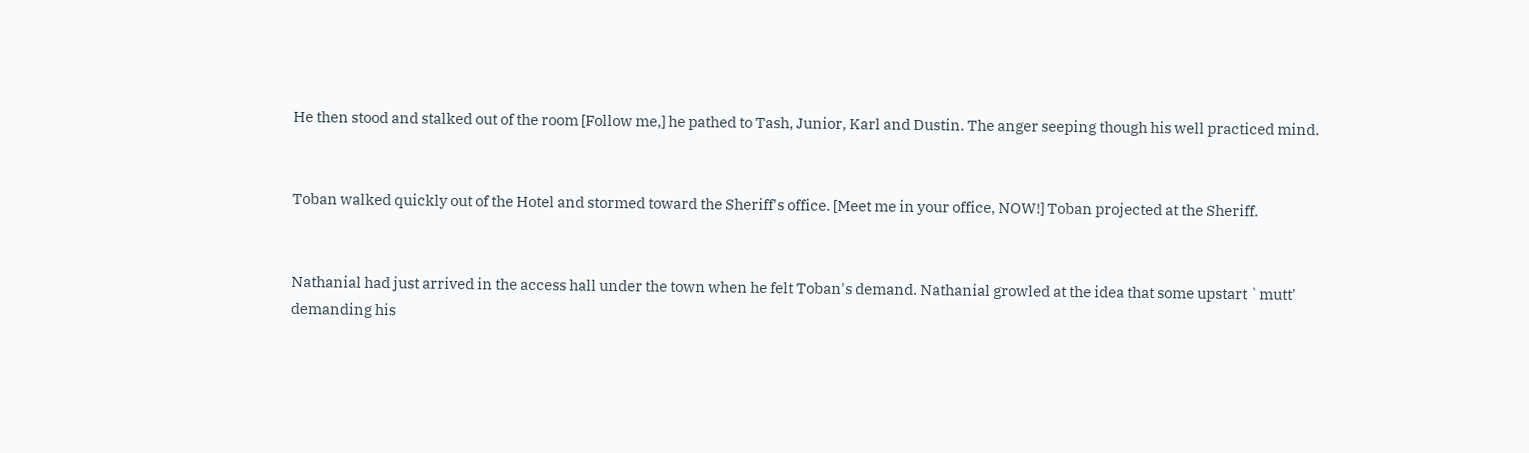He then stood and stalked out of the room [Follow me,] he pathed to Tash, Junior, Karl and Dustin. The anger seeping though his well practiced mind.


Toban walked quickly out of the Hotel and stormed toward the Sheriff's office. [Meet me in your office, NOW!] Toban projected at the Sheriff.


Nathanial had just arrived in the access hall under the town when he felt Toban's demand. Nathanial growled at the idea that some upstart `mutt' demanding his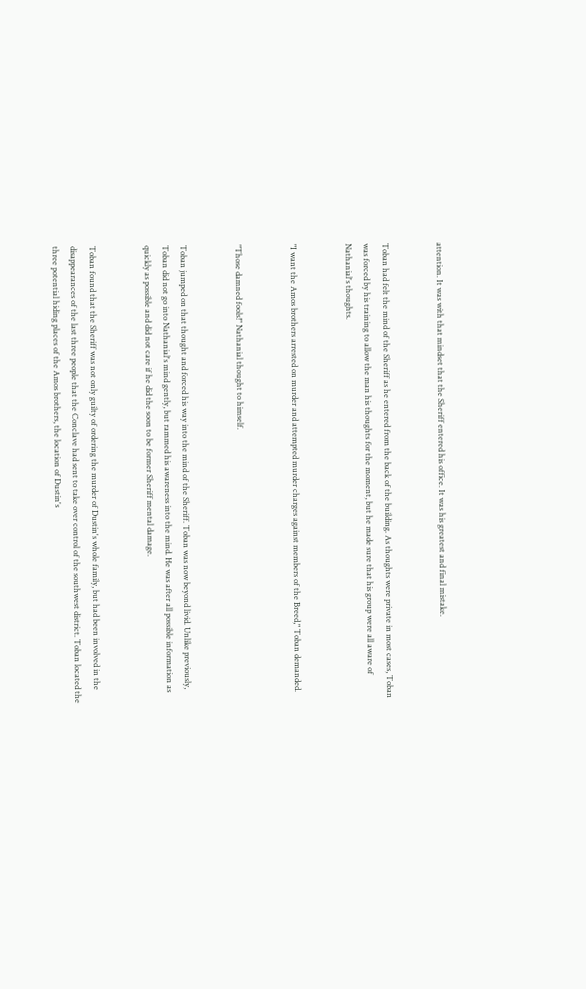attention. It was with that mindset that the Sheriff entered his office. It was his greatest and final mistake.


Toban had felt the mind of the Sheriff as he entered from the back of the building. As thoughts were private in most cases, Toban was forced by his training to allow the man his thoughts for the moment, but he made sure that his group were all aware of Nathanial's thoughts.


"I want the Amos brothers arrested on murder and attempted murder charges against members of the Breed," Toban demanded.


"Those damned fools!" Nathanial thought to himself.


Toban jumped on that thought and forced his way into the mind of the Sheriff. Toban was now beyond livid. Unlike previously, Toban did not go into Nathanial's mind gently, but rammed his awareness into the mind. He was after all possible information as quickly as possible and did not care if he did the soon to be former Sheriff mental damage.


Toban found that the Sheriff was not only guilty of ordering the murder of Dustin's whole family, but had been involved in the disappearances of the last three people that the Conclave had sent to take over control of the southwest district. Toban located the three potential hiding places of the Amos brothers, the location of Dustin's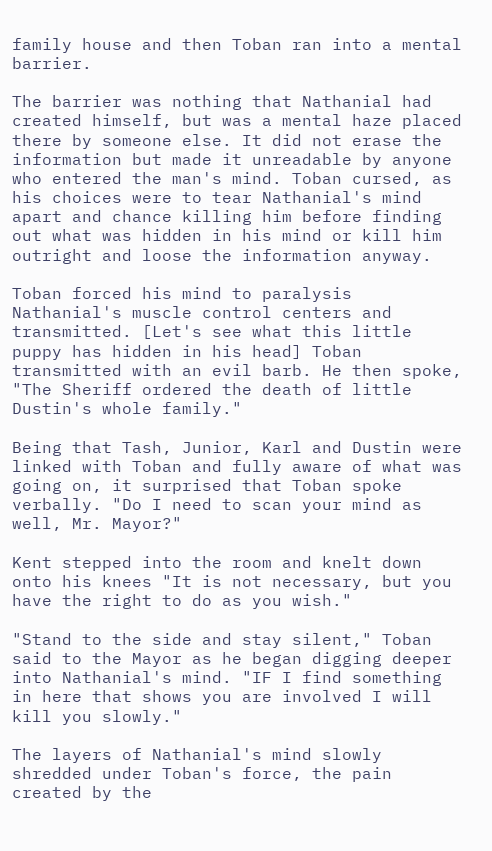family house and then Toban ran into a mental barrier.

The barrier was nothing that Nathanial had created himself, but was a mental haze placed there by someone else. It did not erase the information but made it unreadable by anyone who entered the man's mind. Toban cursed, as his choices were to tear Nathanial's mind apart and chance killing him before finding out what was hidden in his mind or kill him outright and loose the information anyway.

Toban forced his mind to paralysis Nathanial's muscle control centers and transmitted. [Let's see what this little puppy has hidden in his head] Toban transmitted with an evil barb. He then spoke, "The Sheriff ordered the death of little Dustin's whole family."

Being that Tash, Junior, Karl and Dustin were linked with Toban and fully aware of what was going on, it surprised that Toban spoke verbally. "Do I need to scan your mind as well, Mr. Mayor?"

Kent stepped into the room and knelt down onto his knees "It is not necessary, but you have the right to do as you wish."

"Stand to the side and stay silent," Toban said to the Mayor as he began digging deeper into Nathanial's mind. "IF I find something in here that shows you are involved I will kill you slowly."

The layers of Nathanial's mind slowly shredded under Toban's force, the pain created by the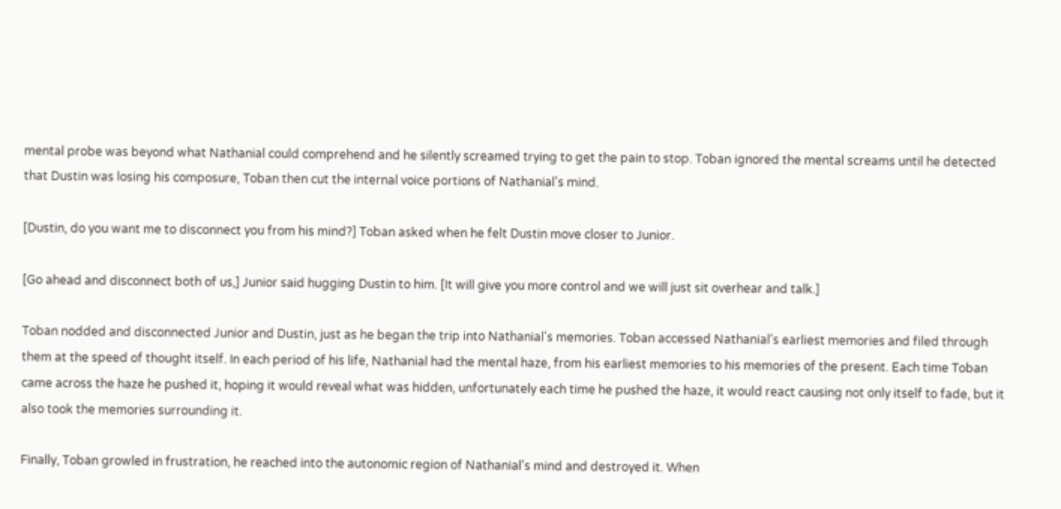mental probe was beyond what Nathanial could comprehend and he silently screamed trying to get the pain to stop. Toban ignored the mental screams until he detected that Dustin was losing his composure, Toban then cut the internal voice portions of Nathanial's mind.

[Dustin, do you want me to disconnect you from his mind?] Toban asked when he felt Dustin move closer to Junior.

[Go ahead and disconnect both of us,] Junior said hugging Dustin to him. [It will give you more control and we will just sit overhear and talk.]

Toban nodded and disconnected Junior and Dustin, just as he began the trip into Nathanial's memories. Toban accessed Nathanial's earliest memories and filed through them at the speed of thought itself. In each period of his life, Nathanial had the mental haze, from his earliest memories to his memories of the present. Each time Toban came across the haze he pushed it, hoping it would reveal what was hidden, unfortunately each time he pushed the haze, it would react causing not only itself to fade, but it also took the memories surrounding it.

Finally, Toban growled in frustration, he reached into the autonomic region of Nathanial's mind and destroyed it. When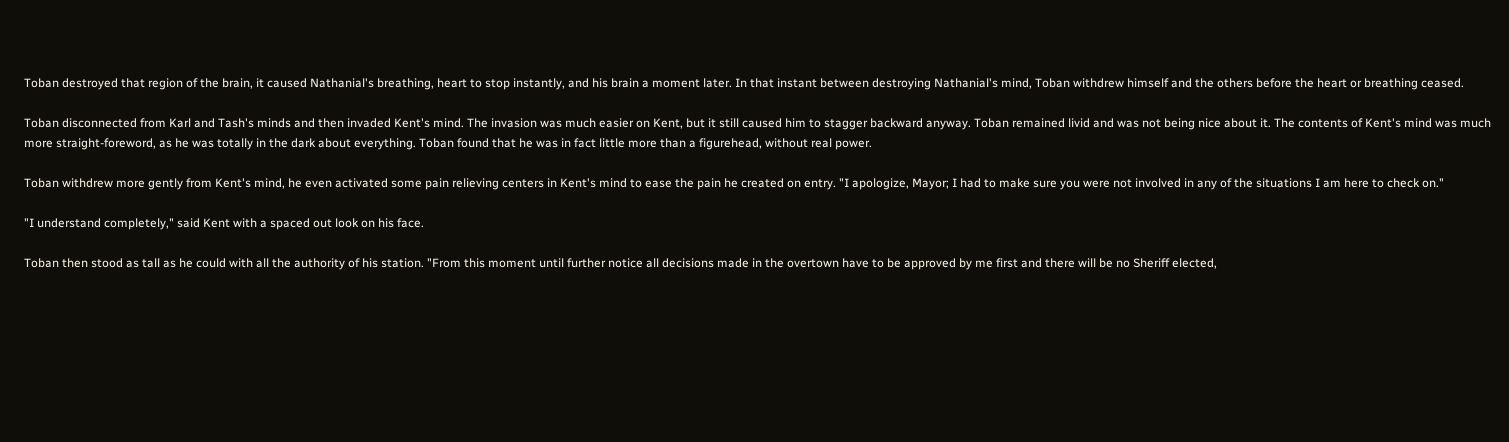Toban destroyed that region of the brain, it caused Nathanial's breathing, heart to stop instantly, and his brain a moment later. In that instant between destroying Nathanial's mind, Toban withdrew himself and the others before the heart or breathing ceased.

Toban disconnected from Karl and Tash's minds and then invaded Kent's mind. The invasion was much easier on Kent, but it still caused him to stagger backward anyway. Toban remained livid and was not being nice about it. The contents of Kent's mind was much more straight-foreword, as he was totally in the dark about everything. Toban found that he was in fact little more than a figurehead, without real power.

Toban withdrew more gently from Kent's mind, he even activated some pain relieving centers in Kent's mind to ease the pain he created on entry. "I apologize, Mayor; I had to make sure you were not involved in any of the situations I am here to check on."

"I understand completely," said Kent with a spaced out look on his face.

Toban then stood as tall as he could with all the authority of his station. "From this moment until further notice all decisions made in the overtown have to be approved by me first and there will be no Sheriff elected,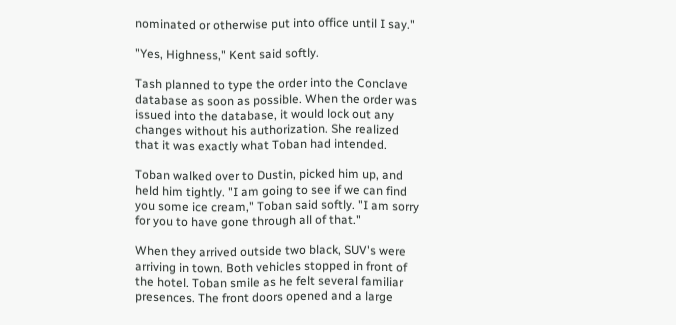nominated or otherwise put into office until I say."

"Yes, Highness," Kent said softly.

Tash planned to type the order into the Conclave database as soon as possible. When the order was issued into the database, it would lock out any changes without his authorization. She realized that it was exactly what Toban had intended.

Toban walked over to Dustin, picked him up, and held him tightly. "I am going to see if we can find you some ice cream," Toban said softly. "I am sorry for you to have gone through all of that."

When they arrived outside two black, SUV's were arriving in town. Both vehicles stopped in front of the hotel. Toban smile as he felt several familiar presences. The front doors opened and a large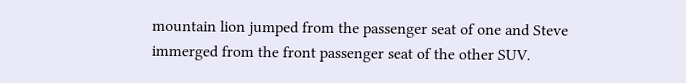mountain lion jumped from the passenger seat of one and Steve immerged from the front passenger seat of the other SUV.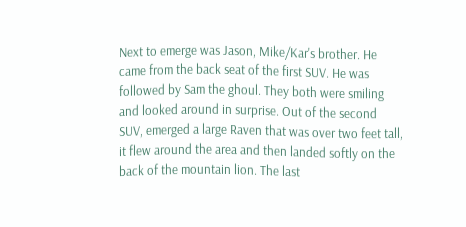Next to emerge was Jason, Mike/Kar's brother. He came from the back seat of the first SUV. He was followed by Sam the ghoul. They both were smiling and looked around in surprise. Out of the second SUV, emerged a large Raven that was over two feet tall, it flew around the area and then landed softly on the back of the mountain lion. The last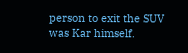person to exit the SUV was Kar himself.